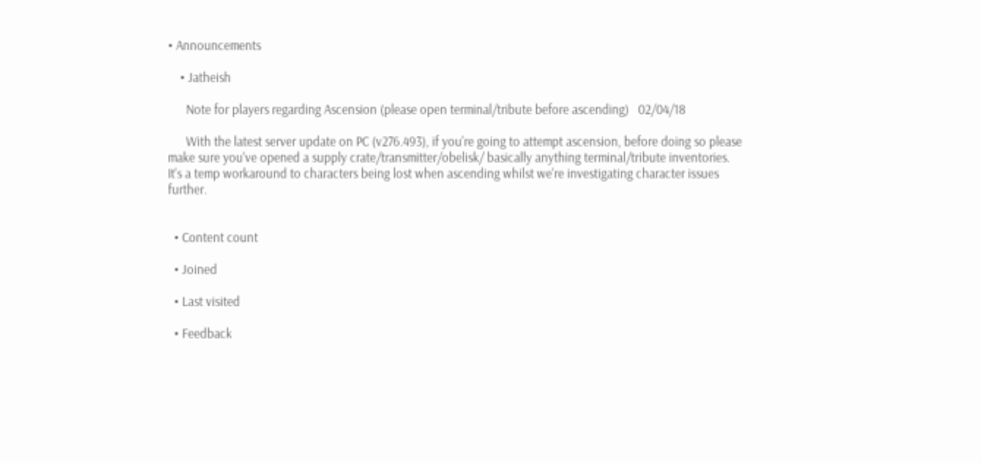• Announcements

    • Jatheish

      Note for players regarding Ascension (please open terminal/tribute before ascending)   02/04/18

      With the latest server update on PC (v276.493), if you're going to attempt ascension, before doing so please make sure you've opened a supply crate/transmitter/obelisk/ basically anything terminal/tribute inventories. It's a temp workaround to characters being lost when ascending whilst we're investigating character issues further.


  • Content count

  • Joined

  • Last visited

  • Feedback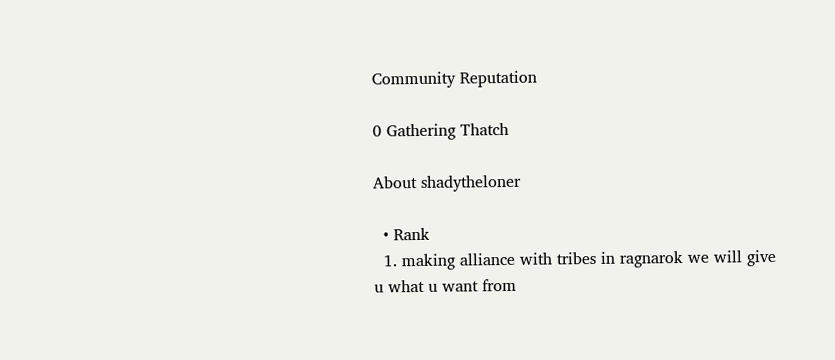Community Reputation

0 Gathering Thatch

About shadytheloner

  • Rank
  1. making alliance with tribes in ragnarok we will give u what u want from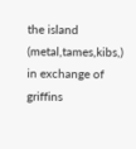the island (metal,tames,kibs,) in exchange of griffins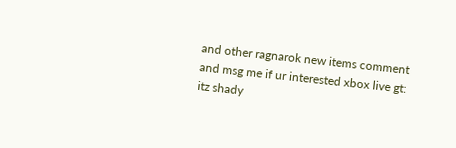and other ragnarok new items comment and msg me if ur interested xbox live gt: itz shady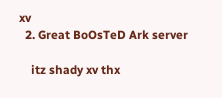xv
  2. Great BoOsTeD Ark server

    itz shady xv thx